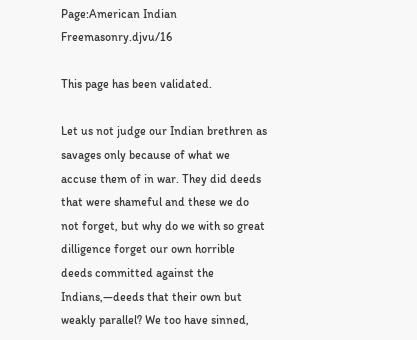Page:American Indian Freemasonry.djvu/16

This page has been validated.

Let us not judge our Indian brethren as savages only because of what we accuse them of in war. They did deeds that were shameful and these we do not forget, but why do we with so great dilligence forget our own horrible deeds committed against the Indians,—deeds that their own but weakly parallel? We too have sinned,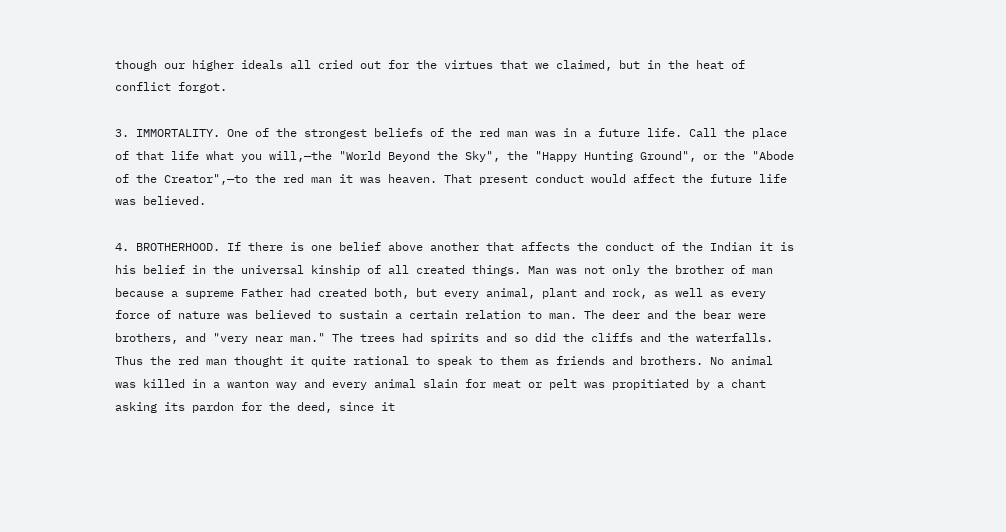though our higher ideals all cried out for the virtues that we claimed, but in the heat of conflict forgot.

3. IMMORTALITY. One of the strongest beliefs of the red man was in a future life. Call the place of that life what you will,—the "World Beyond the Sky", the "Happy Hunting Ground", or the "Abode of the Creator",—to the red man it was heaven. That present conduct would affect the future life was believed.

4. BROTHERHOOD. If there is one belief above another that affects the conduct of the Indian it is his belief in the universal kinship of all created things. Man was not only the brother of man because a supreme Father had created both, but every animal, plant and rock, as well as every force of nature was believed to sustain a certain relation to man. The deer and the bear were brothers, and "very near man." The trees had spirits and so did the cliffs and the waterfalls. Thus the red man thought it quite rational to speak to them as friends and brothers. No animal was killed in a wanton way and every animal slain for meat or pelt was propitiated by a chant asking its pardon for the deed, since it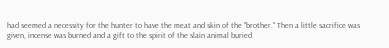had seemed a necessity for the hunter to have the meat and skin of the "brother." Then a little sacrifice was given, incense was burned and a gift to the spirit of the slain animal buried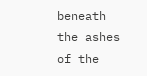beneath the ashes of the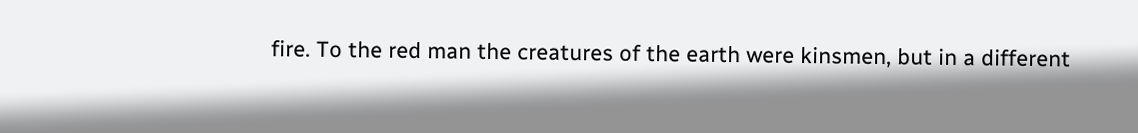fire. To the red man the creatures of the earth were kinsmen, but in a different